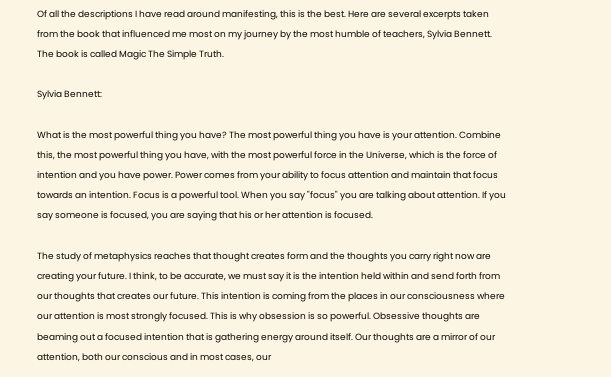Of all the descriptions I have read around manifesting, this is the best. Here are several excerpts taken from the book that influenced me most on my journey by the most humble of teachers, Sylvia Bennett. The book is called Magic The Simple Truth.

Sylvia Bennett:

What is the most powerful thing you have? The most powerful thing you have is your attention. Combine this, the most powerful thing you have, with the most powerful force in the Universe, which is the force of intention and you have power. Power comes from your ability to focus attention and maintain that focus towards an intention. Focus is a powerful tool. When you say "focus" you are talking about attention. If you say someone is focused, you are saying that his or her attention is focused.

The study of metaphysics reaches that thought creates form and the thoughts you carry right now are creating your future. I think, to be accurate, we must say it is the intention held within and send forth from our thoughts that creates our future. This intention is coming from the places in our consciousness where our attention is most strongly focused. This is why obsession is so powerful. Obsessive thoughts are beaming out a focused intention that is gathering energy around itself. Our thoughts are a mirror of our attention, both our conscious and in most cases, our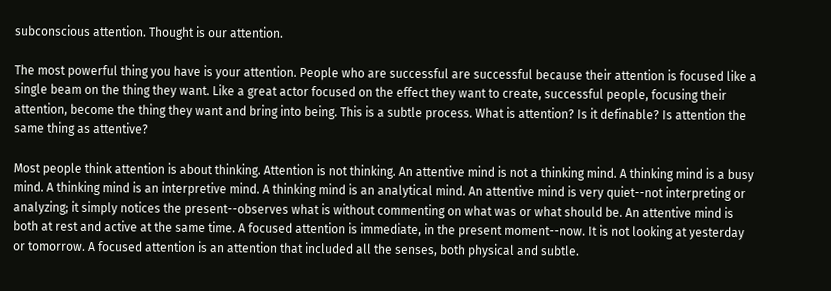subconscious attention. Thought is our attention.

The most powerful thing you have is your attention. People who are successful are successful because their attention is focused like a single beam on the thing they want. Like a great actor focused on the effect they want to create, successful people, focusing their attention, become the thing they want and bring into being. This is a subtle process. What is attention? Is it definable? Is attention the same thing as attentive?

Most people think attention is about thinking. Attention is not thinking. An attentive mind is not a thinking mind. A thinking mind is a busy mind. A thinking mind is an interpretive mind. A thinking mind is an analytical mind. An attentive mind is very quiet--not interpreting or analyzing; it simply notices the present--observes what is without commenting on what was or what should be. An attentive mind is both at rest and active at the same time. A focused attention is immediate, in the present moment--now. It is not looking at yesterday or tomorrow. A focused attention is an attention that included all the senses, both physical and subtle.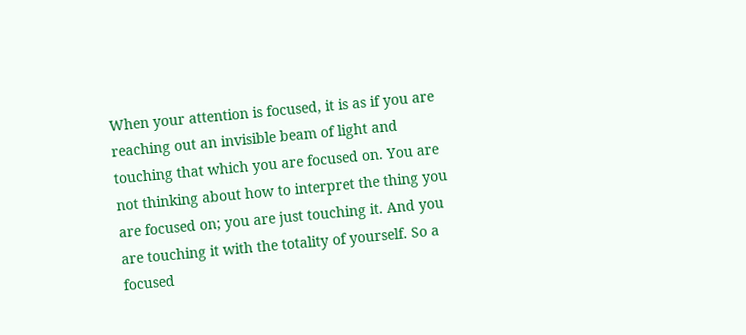When your attention is focused, it is as if you are reaching out an invisible beam of light and touching that which you are focused on. You are not thinking about how to interpret the thing you are focused on; you are just touching it. And you are touching it with the totality of yourself. So a focused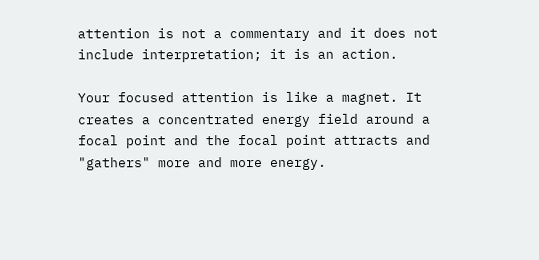attention is not a commentary and it does not include interpretation; it is an action.

Your focused attention is like a magnet. It creates a concentrated energy field around a focal point and the focal point attracts and "gathers" more and more energy.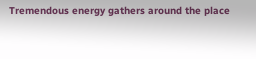Tremendous energy gathers around the place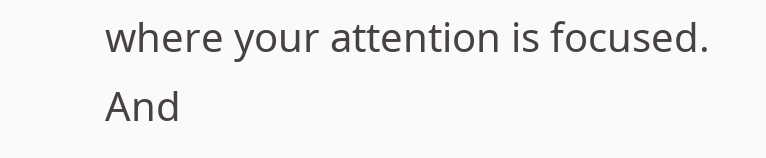where your attention is focused. And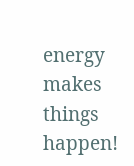energy makes things happen!